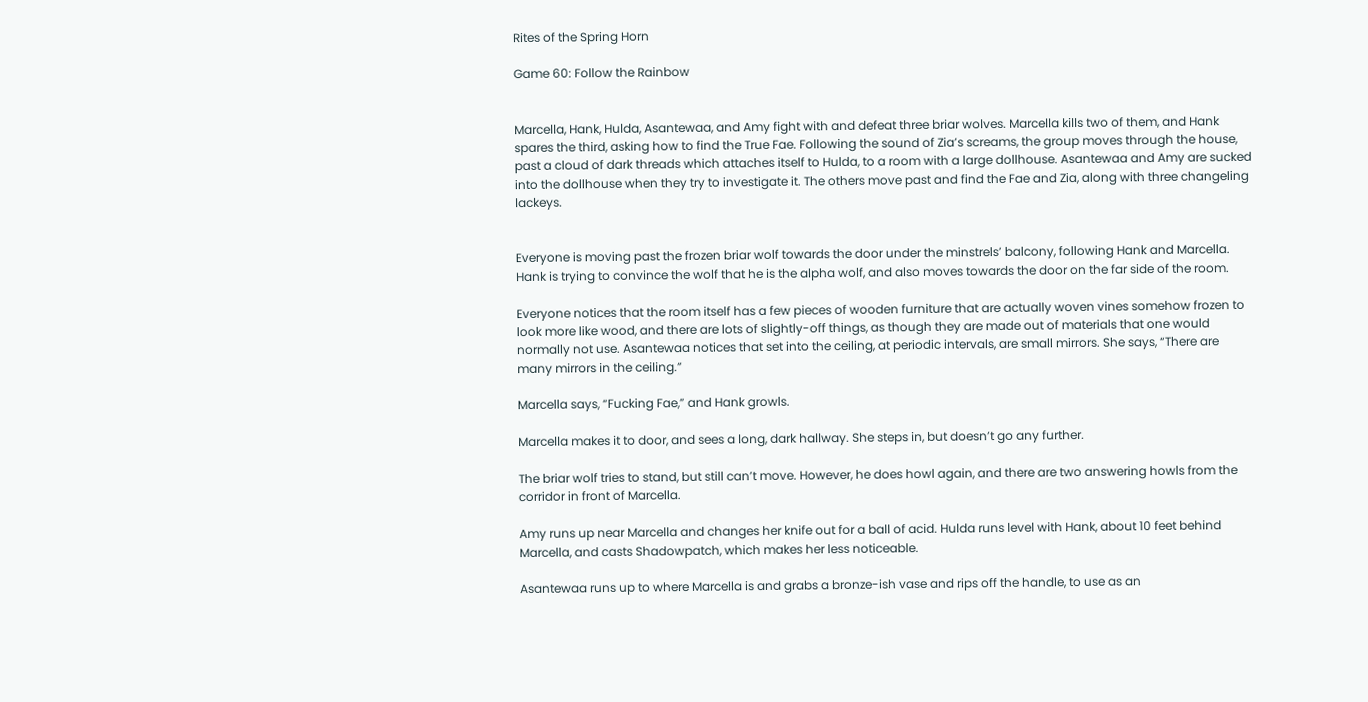Rites of the Spring Horn

Game 60: Follow the Rainbow


Marcella, Hank, Hulda, Asantewaa, and Amy fight with and defeat three briar wolves. Marcella kills two of them, and Hank spares the third, asking how to find the True Fae. Following the sound of Zia’s screams, the group moves through the house, past a cloud of dark threads which attaches itself to Hulda, to a room with a large dollhouse. Asantewaa and Amy are sucked into the dollhouse when they try to investigate it. The others move past and find the Fae and Zia, along with three changeling lackeys.


Everyone is moving past the frozen briar wolf towards the door under the minstrels’ balcony, following Hank and Marcella. Hank is trying to convince the wolf that he is the alpha wolf, and also moves towards the door on the far side of the room.

Everyone notices that the room itself has a few pieces of wooden furniture that are actually woven vines somehow frozen to look more like wood, and there are lots of slightly-off things, as though they are made out of materials that one would normally not use. Asantewaa notices that set into the ceiling, at periodic intervals, are small mirrors. She says, “There are many mirrors in the ceiling.”

Marcella says, “Fucking Fae,” and Hank growls.

Marcella makes it to door, and sees a long, dark hallway. She steps in, but doesn’t go any further.

The briar wolf tries to stand, but still can’t move. However, he does howl again, and there are two answering howls from the corridor in front of Marcella.

Amy runs up near Marcella and changes her knife out for a ball of acid. Hulda runs level with Hank, about 10 feet behind Marcella, and casts Shadowpatch, which makes her less noticeable.

Asantewaa runs up to where Marcella is and grabs a bronze-ish vase and rips off the handle, to use as an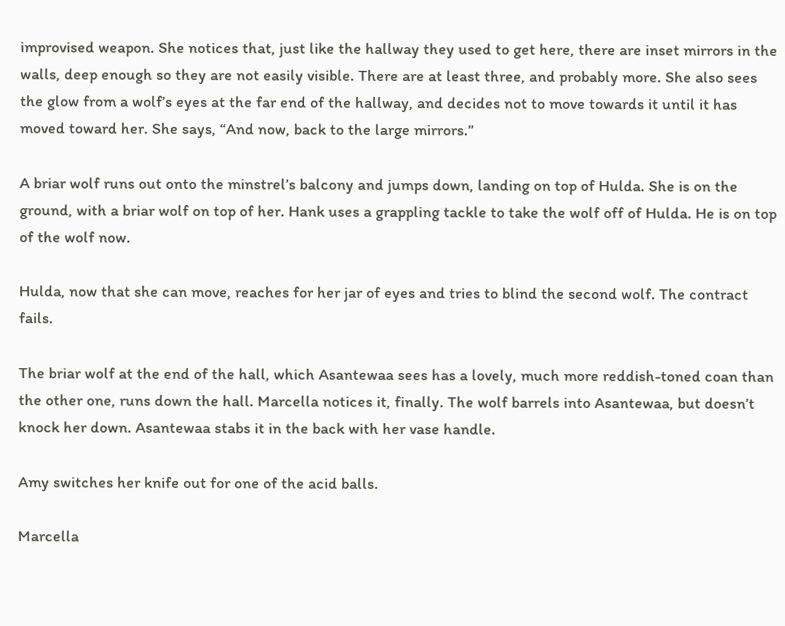improvised weapon. She notices that, just like the hallway they used to get here, there are inset mirrors in the walls, deep enough so they are not easily visible. There are at least three, and probably more. She also sees the glow from a wolf’s eyes at the far end of the hallway, and decides not to move towards it until it has moved toward her. She says, “And now, back to the large mirrors.”

A briar wolf runs out onto the minstrel’s balcony and jumps down, landing on top of Hulda. She is on the ground, with a briar wolf on top of her. Hank uses a grappling tackle to take the wolf off of Hulda. He is on top of the wolf now.

Hulda, now that she can move, reaches for her jar of eyes and tries to blind the second wolf. The contract fails.

The briar wolf at the end of the hall, which Asantewaa sees has a lovely, much more reddish-toned coan than the other one, runs down the hall. Marcella notices it, finally. The wolf barrels into Asantewaa, but doesn’t knock her down. Asantewaa stabs it in the back with her vase handle.

Amy switches her knife out for one of the acid balls.

Marcella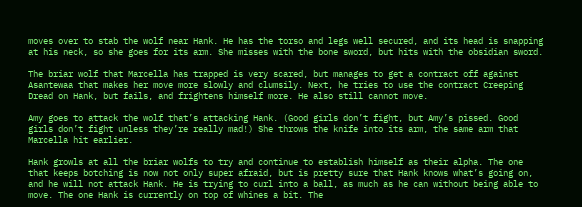moves over to stab the wolf near Hank. He has the torso and legs well secured, and its head is snapping at his neck, so she goes for its arm. She misses with the bone sword, but hits with the obsidian sword.

The briar wolf that Marcella has trapped is very scared, but manages to get a contract off against Asantewaa that makes her move more slowly and clumsily. Next, he tries to use the contract Creeping Dread on Hank, but fails, and frightens himself more. He also still cannot move.

Amy goes to attack the wolf that’s attacking Hank. (Good girls don’t fight, but Amy’s pissed. Good girls don’t fight unless they’re really mad!) She throws the knife into its arm, the same arm that Marcella hit earlier.

Hank growls at all the briar wolfs to try and continue to establish himself as their alpha. The one that keeps botching is now not only super afraid, but is pretty sure that Hank knows what’s going on, and he will not attack Hank. He is trying to curl into a ball, as much as he can without being able to move. The one Hank is currently on top of whines a bit. The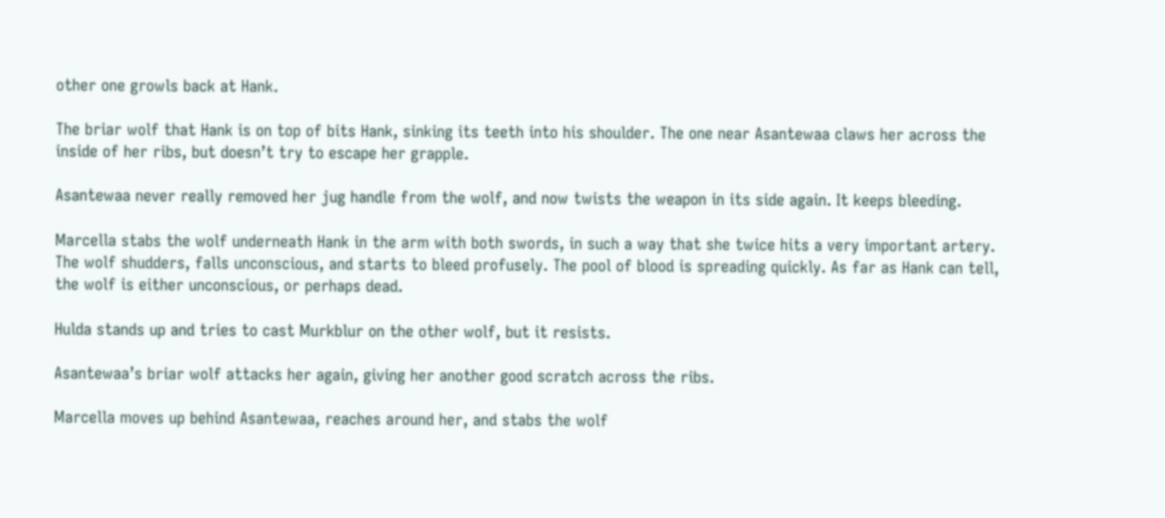other one growls back at Hank.

The briar wolf that Hank is on top of bits Hank, sinking its teeth into his shoulder. The one near Asantewaa claws her across the inside of her ribs, but doesn’t try to escape her grapple.

Asantewaa never really removed her jug handle from the wolf, and now twists the weapon in its side again. It keeps bleeding.

Marcella stabs the wolf underneath Hank in the arm with both swords, in such a way that she twice hits a very important artery. The wolf shudders, falls unconscious, and starts to bleed profusely. The pool of blood is spreading quickly. As far as Hank can tell, the wolf is either unconscious, or perhaps dead.

Hulda stands up and tries to cast Murkblur on the other wolf, but it resists.

Asantewaa’s briar wolf attacks her again, giving her another good scratch across the ribs.

Marcella moves up behind Asantewaa, reaches around her, and stabs the wolf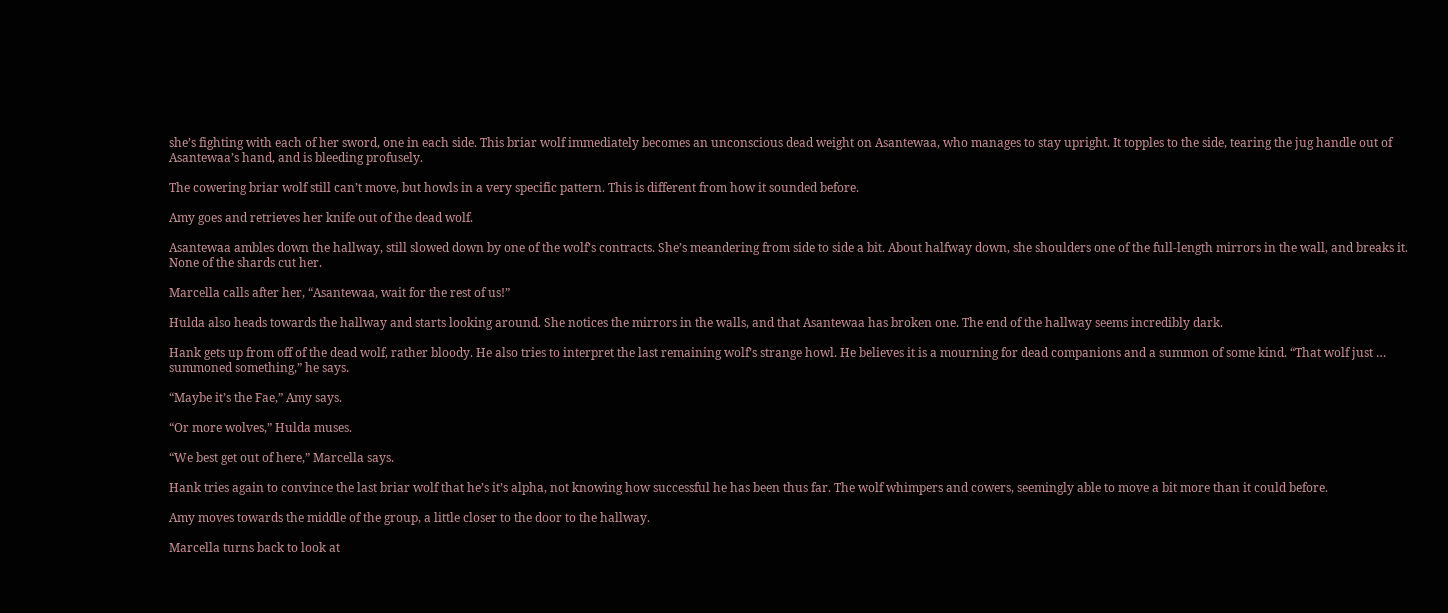she’s fighting with each of her sword, one in each side. This briar wolf immediately becomes an unconscious dead weight on Asantewaa, who manages to stay upright. It topples to the side, tearing the jug handle out of Asantewaa’s hand, and is bleeding profusely.

The cowering briar wolf still can’t move, but howls in a very specific pattern. This is different from how it sounded before.

Amy goes and retrieves her knife out of the dead wolf.

Asantewaa ambles down the hallway, still slowed down by one of the wolf’s contracts. She’s meandering from side to side a bit. About halfway down, she shoulders one of the full-length mirrors in the wall, and breaks it. None of the shards cut her.

Marcella calls after her, “Asantewaa, wait for the rest of us!”

Hulda also heads towards the hallway and starts looking around. She notices the mirrors in the walls, and that Asantewaa has broken one. The end of the hallway seems incredibly dark.

Hank gets up from off of the dead wolf, rather bloody. He also tries to interpret the last remaining wolf’s strange howl. He believes it is a mourning for dead companions and a summon of some kind. “That wolf just … summoned something,” he says.

“Maybe it’s the Fae,” Amy says.

“Or more wolves,” Hulda muses.

“We best get out of here,” Marcella says.

Hank tries again to convince the last briar wolf that he’s it’s alpha, not knowing how successful he has been thus far. The wolf whimpers and cowers, seemingly able to move a bit more than it could before.

Amy moves towards the middle of the group, a little closer to the door to the hallway.

Marcella turns back to look at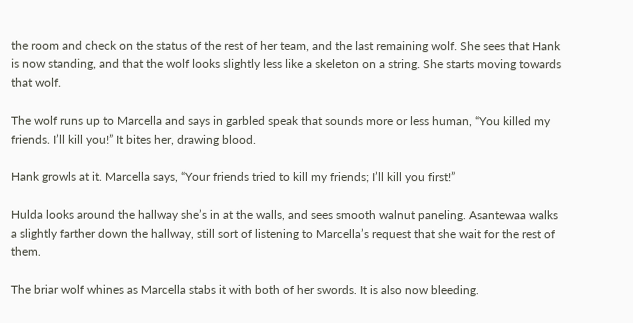the room and check on the status of the rest of her team, and the last remaining wolf. She sees that Hank is now standing, and that the wolf looks slightly less like a skeleton on a string. She starts moving towards that wolf.

The wolf runs up to Marcella and says in garbled speak that sounds more or less human, “You killed my friends. I’ll kill you!” It bites her, drawing blood.

Hank growls at it. Marcella says, “Your friends tried to kill my friends; I’ll kill you first!”

Hulda looks around the hallway she’s in at the walls, and sees smooth walnut paneling. Asantewaa walks a slightly farther down the hallway, still sort of listening to Marcella’s request that she wait for the rest of them.

The briar wolf whines as Marcella stabs it with both of her swords. It is also now bleeding.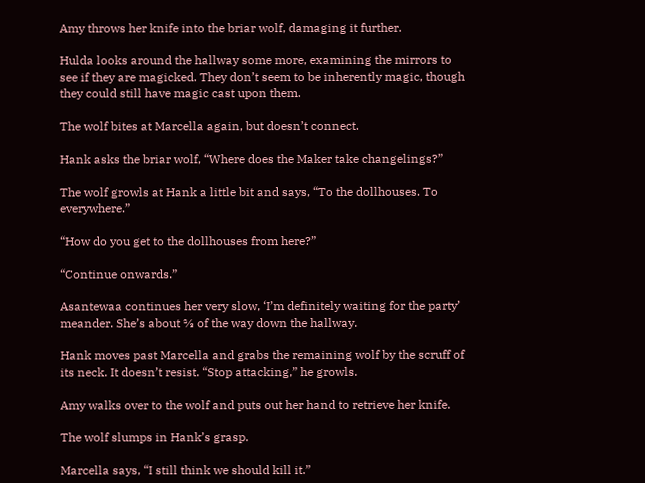Amy throws her knife into the briar wolf, damaging it further.

Hulda looks around the hallway some more, examining the mirrors to see if they are magicked. They don’t seem to be inherently magic, though they could still have magic cast upon them.

The wolf bites at Marcella again, but doesn’t connect.

Hank asks the briar wolf, “Where does the Maker take changelings?”

The wolf growls at Hank a little bit and says, “To the dollhouses. To everywhere.”

“How do you get to the dollhouses from here?”

“Continue onwards.”

Asantewaa continues her very slow, ‘I’m definitely waiting for the party’ meander. She’s about ⅔ of the way down the hallway.

Hank moves past Marcella and grabs the remaining wolf by the scruff of its neck. It doesn’t resist. “Stop attacking,” he growls.

Amy walks over to the wolf and puts out her hand to retrieve her knife.

The wolf slumps in Hank’s grasp.

Marcella says, “I still think we should kill it.”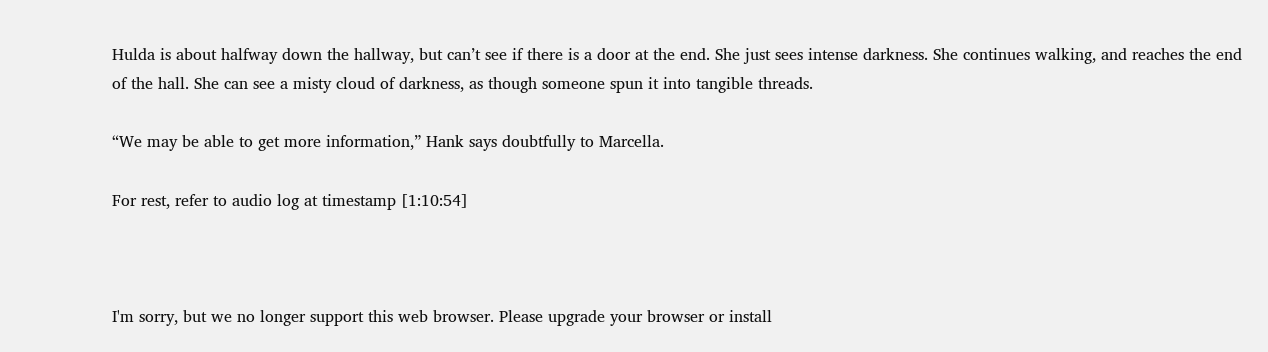Hulda is about halfway down the hallway, but can’t see if there is a door at the end. She just sees intense darkness. She continues walking, and reaches the end of the hall. She can see a misty cloud of darkness, as though someone spun it into tangible threads.

“We may be able to get more information,” Hank says doubtfully to Marcella.

For rest, refer to audio log at timestamp [1:10:54]



I'm sorry, but we no longer support this web browser. Please upgrade your browser or install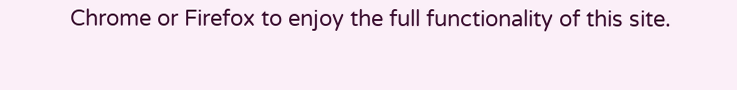Chrome or Firefox to enjoy the full functionality of this site.